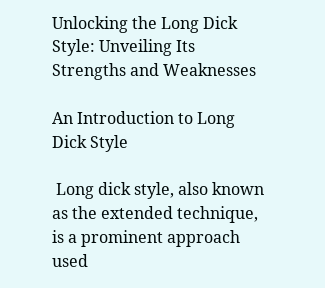Unlocking the Long Dick Style: Unveiling Its Strengths and Weaknesses

An Introduction to Long Dick Style

 Long dick style, also known as the extended technique, is a prominent approach used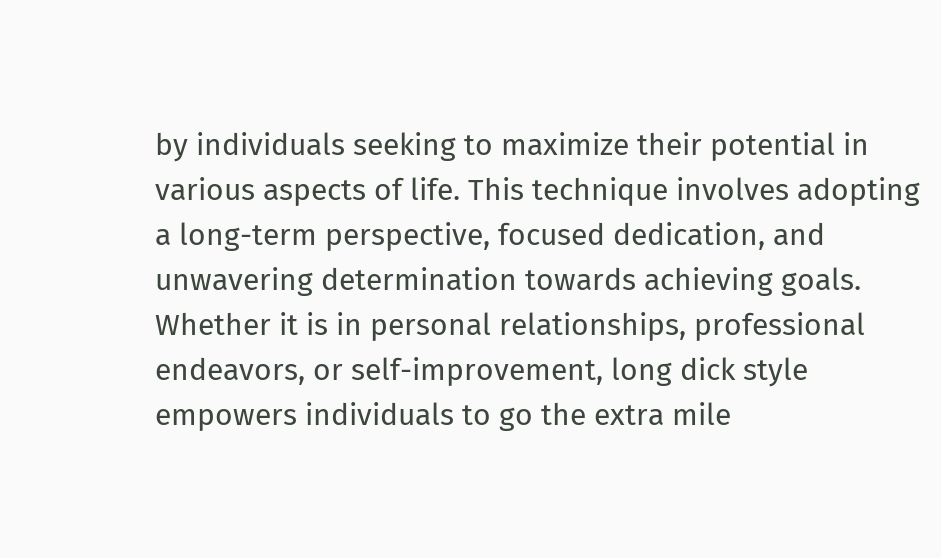by individuals seeking to maximize their potential in various aspects of life. This technique involves adopting a long-term perspective, focused dedication, and unwavering determination towards achieving goals. Whether it is in personal relationships, professional endeavors, or self-improvement, long dick style empowers individuals to go the extra mile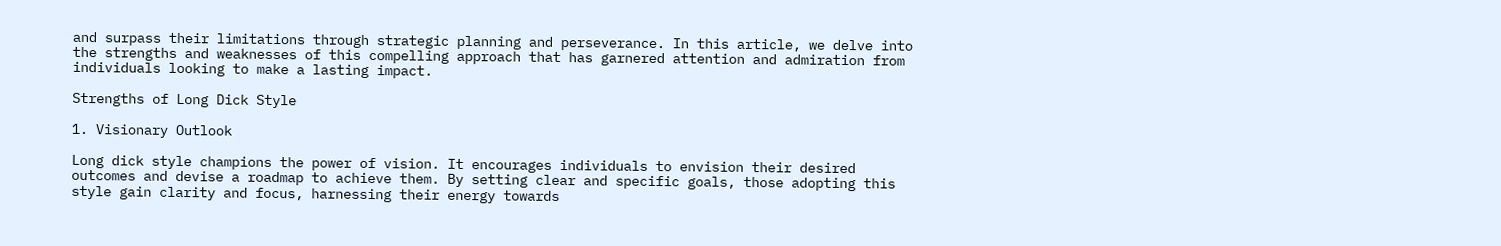and surpass their limitations through strategic planning and perseverance. In this article, we delve into the strengths and weaknesses of this compelling approach that has garnered attention and admiration from individuals looking to make a lasting impact.

Strengths of Long Dick Style

1. Visionary Outlook

Long dick style champions the power of vision. It encourages individuals to envision their desired outcomes and devise a roadmap to achieve them. By setting clear and specific goals, those adopting this style gain clarity and focus, harnessing their energy towards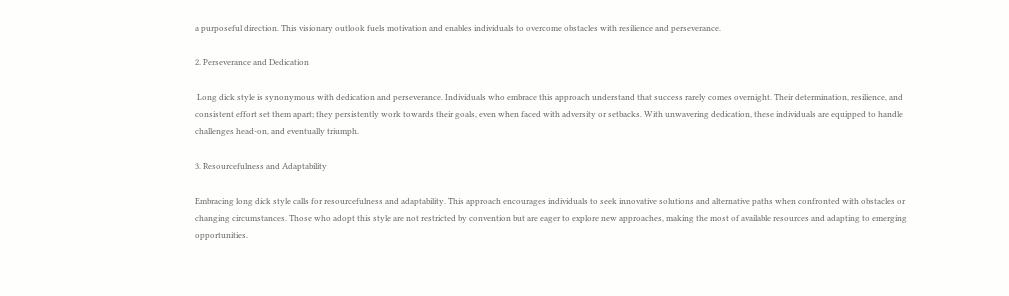a purposeful direction. This visionary outlook fuels motivation and enables individuals to overcome obstacles with resilience and perseverance.

2. Perseverance and Dedication

 Long dick style is synonymous with dedication and perseverance. Individuals who embrace this approach understand that success rarely comes overnight. Their determination, resilience, and consistent effort set them apart; they persistently work towards their goals, even when faced with adversity or setbacks. With unwavering dedication, these individuals are equipped to handle challenges head-on, and eventually triumph.

3. Resourcefulness and Adaptability

Embracing long dick style calls for resourcefulness and adaptability. This approach encourages individuals to seek innovative solutions and alternative paths when confronted with obstacles or changing circumstances. Those who adopt this style are not restricted by convention but are eager to explore new approaches, making the most of available resources and adapting to emerging opportunities.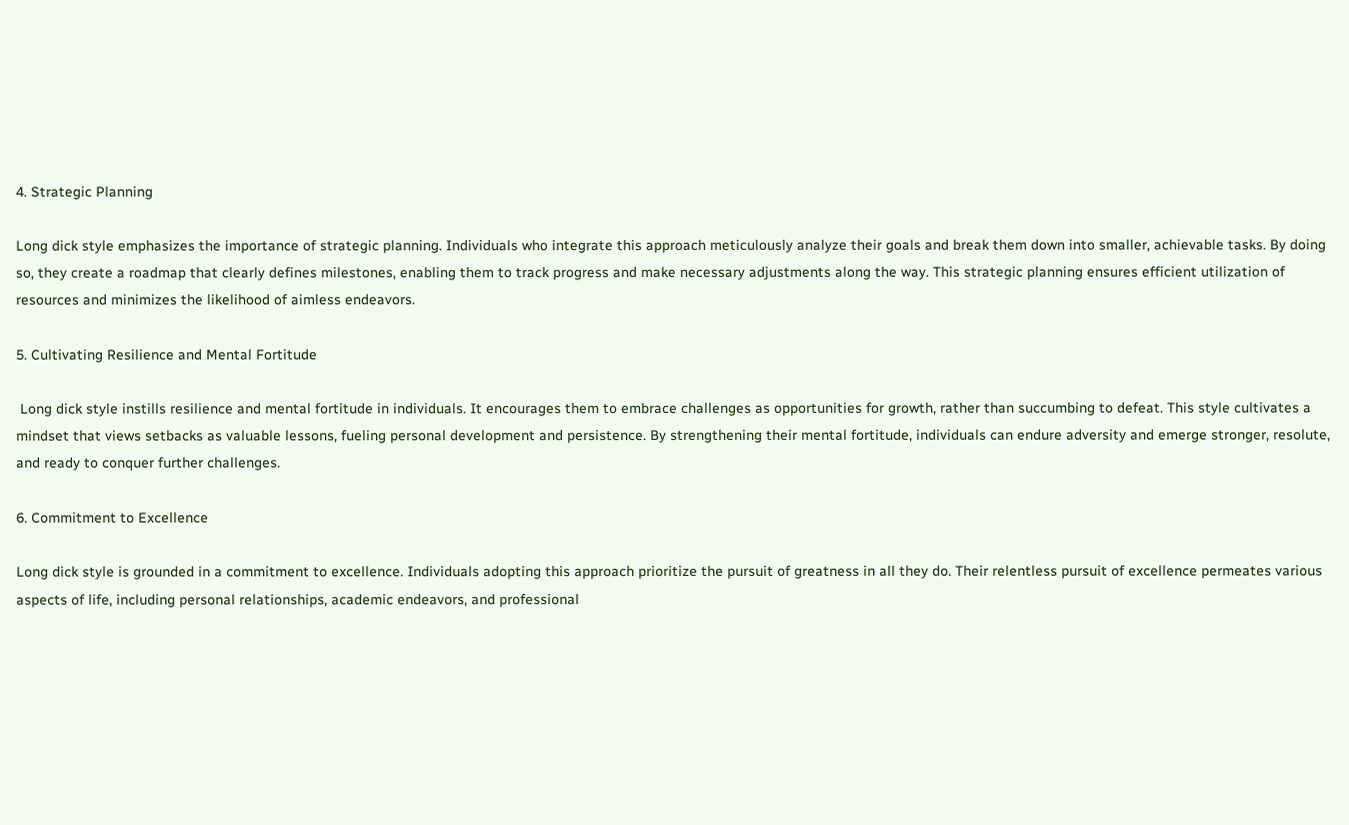4. Strategic Planning

Long dick style emphasizes the importance of strategic planning. Individuals who integrate this approach meticulously analyze their goals and break them down into smaller, achievable tasks. By doing so, they create a roadmap that clearly defines milestones, enabling them to track progress and make necessary adjustments along the way. This strategic planning ensures efficient utilization of resources and minimizes the likelihood of aimless endeavors.

5. Cultivating Resilience and Mental Fortitude

 Long dick style instills resilience and mental fortitude in individuals. It encourages them to embrace challenges as opportunities for growth, rather than succumbing to defeat. This style cultivates a mindset that views setbacks as valuable lessons, fueling personal development and persistence. By strengthening their mental fortitude, individuals can endure adversity and emerge stronger, resolute, and ready to conquer further challenges.

6. Commitment to Excellence

Long dick style is grounded in a commitment to excellence. Individuals adopting this approach prioritize the pursuit of greatness in all they do. Their relentless pursuit of excellence permeates various aspects of life, including personal relationships, academic endeavors, and professional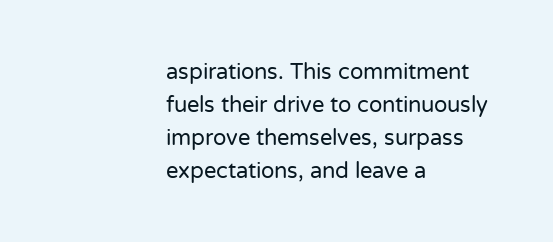aspirations. This commitment fuels their drive to continuously improve themselves, surpass expectations, and leave a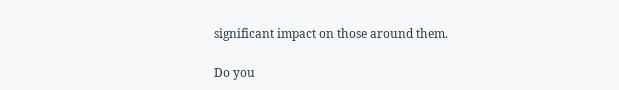significant impact on those around them.

Do you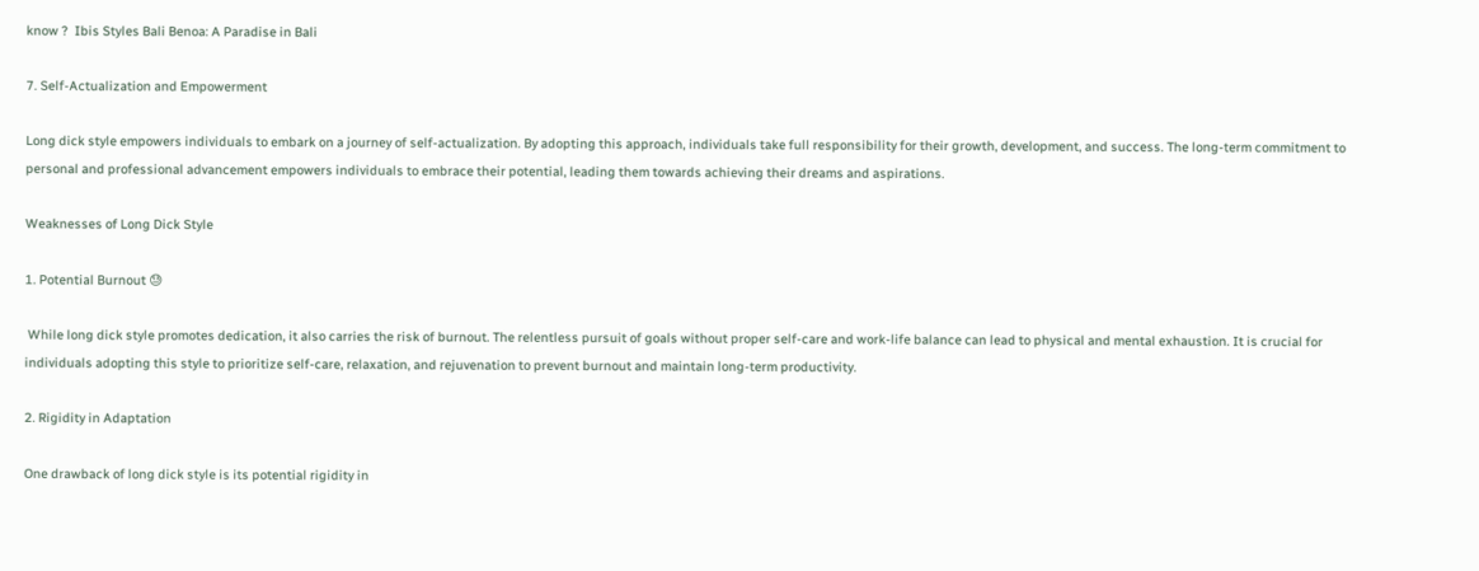know ?  Ibis Styles Bali Benoa: A Paradise in Bali

7. Self-Actualization and Empowerment

Long dick style empowers individuals to embark on a journey of self-actualization. By adopting this approach, individuals take full responsibility for their growth, development, and success. The long-term commitment to personal and professional advancement empowers individuals to embrace their potential, leading them towards achieving their dreams and aspirations.

Weaknesses of Long Dick Style

1. Potential Burnout 😓

 While long dick style promotes dedication, it also carries the risk of burnout. The relentless pursuit of goals without proper self-care and work-life balance can lead to physical and mental exhaustion. It is crucial for individuals adopting this style to prioritize self-care, relaxation, and rejuvenation to prevent burnout and maintain long-term productivity.

2. Rigidity in Adaptation

One drawback of long dick style is its potential rigidity in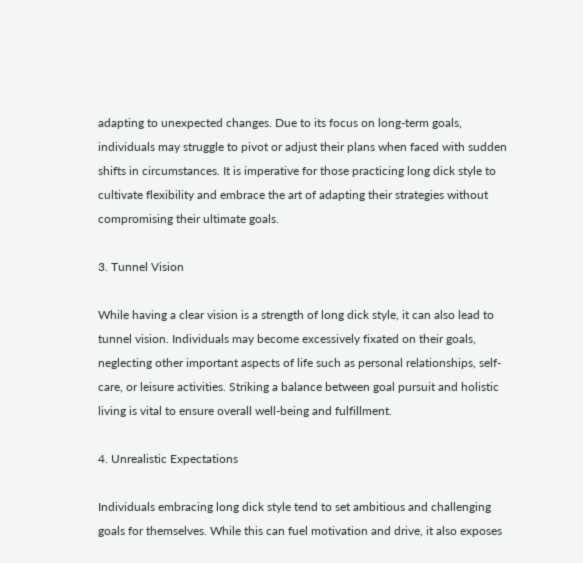adapting to unexpected changes. Due to its focus on long-term goals, individuals may struggle to pivot or adjust their plans when faced with sudden shifts in circumstances. It is imperative for those practicing long dick style to cultivate flexibility and embrace the art of adapting their strategies without compromising their ultimate goals.

3. Tunnel Vision

While having a clear vision is a strength of long dick style, it can also lead to tunnel vision. Individuals may become excessively fixated on their goals, neglecting other important aspects of life such as personal relationships, self-care, or leisure activities. Striking a balance between goal pursuit and holistic living is vital to ensure overall well-being and fulfillment.

4. Unrealistic Expectations

Individuals embracing long dick style tend to set ambitious and challenging goals for themselves. While this can fuel motivation and drive, it also exposes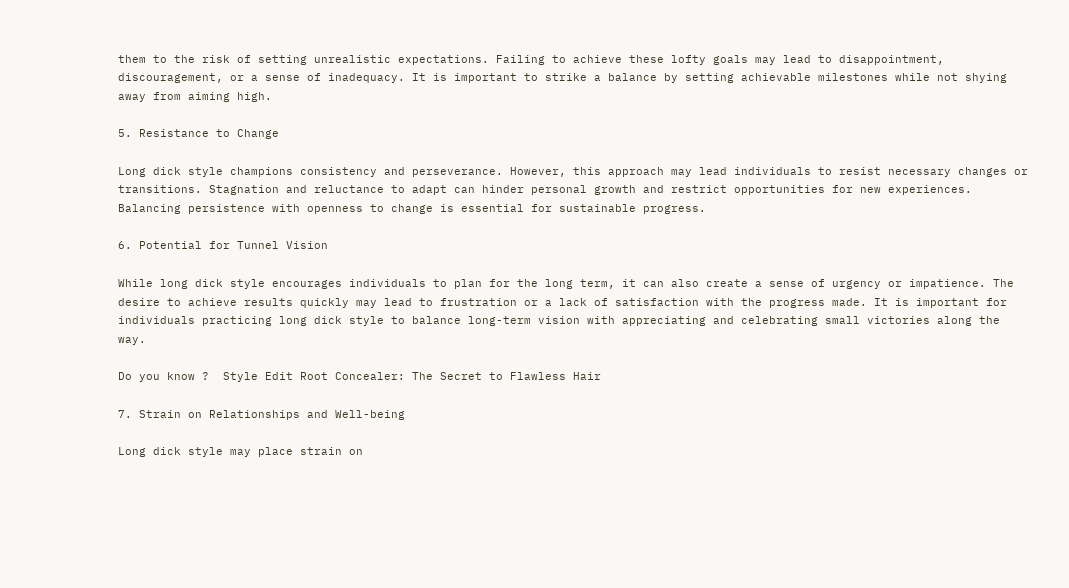them to the risk of setting unrealistic expectations. Failing to achieve these lofty goals may lead to disappointment, discouragement, or a sense of inadequacy. It is important to strike a balance by setting achievable milestones while not shying away from aiming high.

5. Resistance to Change

Long dick style champions consistency and perseverance. However, this approach may lead individuals to resist necessary changes or transitions. Stagnation and reluctance to adapt can hinder personal growth and restrict opportunities for new experiences. Balancing persistence with openness to change is essential for sustainable progress.

6. Potential for Tunnel Vision

While long dick style encourages individuals to plan for the long term, it can also create a sense of urgency or impatience. The desire to achieve results quickly may lead to frustration or a lack of satisfaction with the progress made. It is important for individuals practicing long dick style to balance long-term vision with appreciating and celebrating small victories along the way.

Do you know ?  Style Edit Root Concealer: The Secret to Flawless Hair

7. Strain on Relationships and Well-being

Long dick style may place strain on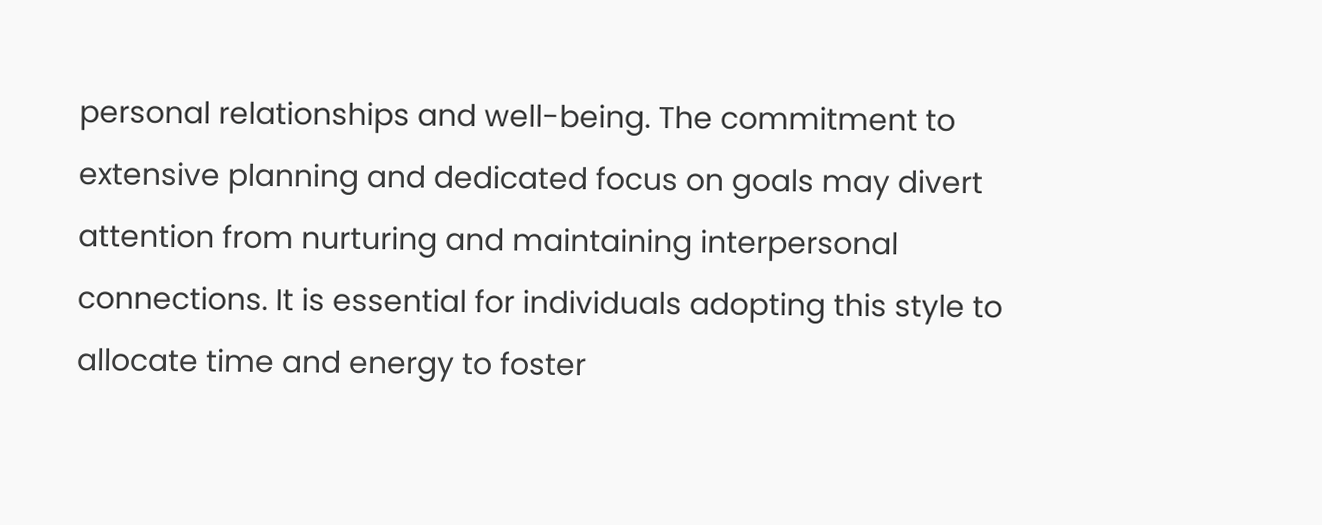personal relationships and well-being. The commitment to extensive planning and dedicated focus on goals may divert attention from nurturing and maintaining interpersonal connections. It is essential for individuals adopting this style to allocate time and energy to foster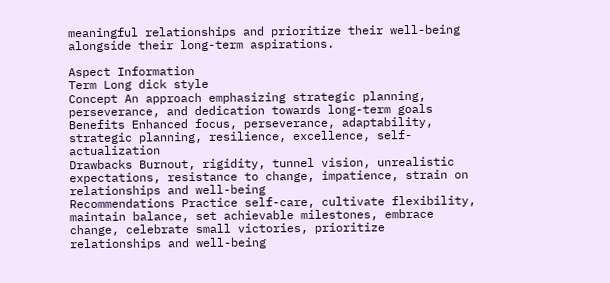meaningful relationships and prioritize their well-being alongside their long-term aspirations.

Aspect Information
Term Long dick style
Concept An approach emphasizing strategic planning, perseverance, and dedication towards long-term goals
Benefits Enhanced focus, perseverance, adaptability, strategic planning, resilience, excellence, self-actualization
Drawbacks Burnout, rigidity, tunnel vision, unrealistic expectations, resistance to change, impatience, strain on relationships and well-being
Recommendations Practice self-care, cultivate flexibility, maintain balance, set achievable milestones, embrace change, celebrate small victories, prioritize relationships and well-being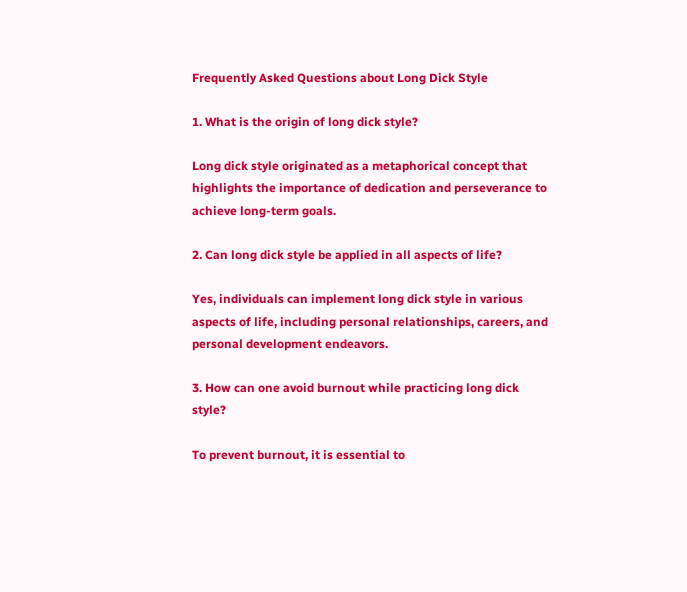Frequently Asked Questions about Long Dick Style

1. What is the origin of long dick style?

Long dick style originated as a metaphorical concept that highlights the importance of dedication and perseverance to achieve long-term goals.

2. Can long dick style be applied in all aspects of life?

Yes, individuals can implement long dick style in various aspects of life, including personal relationships, careers, and personal development endeavors.

3. How can one avoid burnout while practicing long dick style?

To prevent burnout, it is essential to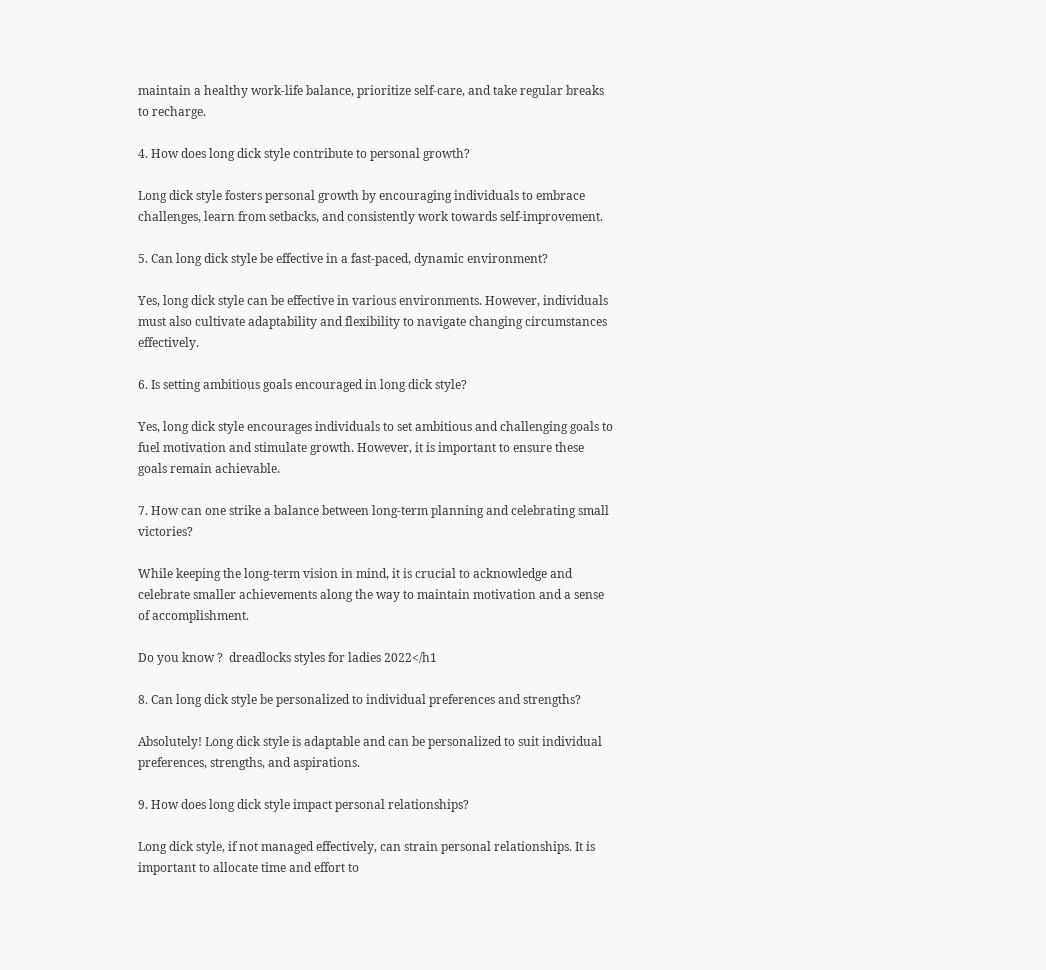maintain a healthy work-life balance, prioritize self-care, and take regular breaks to recharge.

4. How does long dick style contribute to personal growth?

Long dick style fosters personal growth by encouraging individuals to embrace challenges, learn from setbacks, and consistently work towards self-improvement.

5. Can long dick style be effective in a fast-paced, dynamic environment?

Yes, long dick style can be effective in various environments. However, individuals must also cultivate adaptability and flexibility to navigate changing circumstances effectively.

6. Is setting ambitious goals encouraged in long dick style?

Yes, long dick style encourages individuals to set ambitious and challenging goals to fuel motivation and stimulate growth. However, it is important to ensure these goals remain achievable.

7. How can one strike a balance between long-term planning and celebrating small victories?

While keeping the long-term vision in mind, it is crucial to acknowledge and celebrate smaller achievements along the way to maintain motivation and a sense of accomplishment.

Do you know ?  dreadlocks styles for ladies 2022</h1

8. Can long dick style be personalized to individual preferences and strengths?

Absolutely! Long dick style is adaptable and can be personalized to suit individual preferences, strengths, and aspirations.

9. How does long dick style impact personal relationships?

Long dick style, if not managed effectively, can strain personal relationships. It is important to allocate time and effort to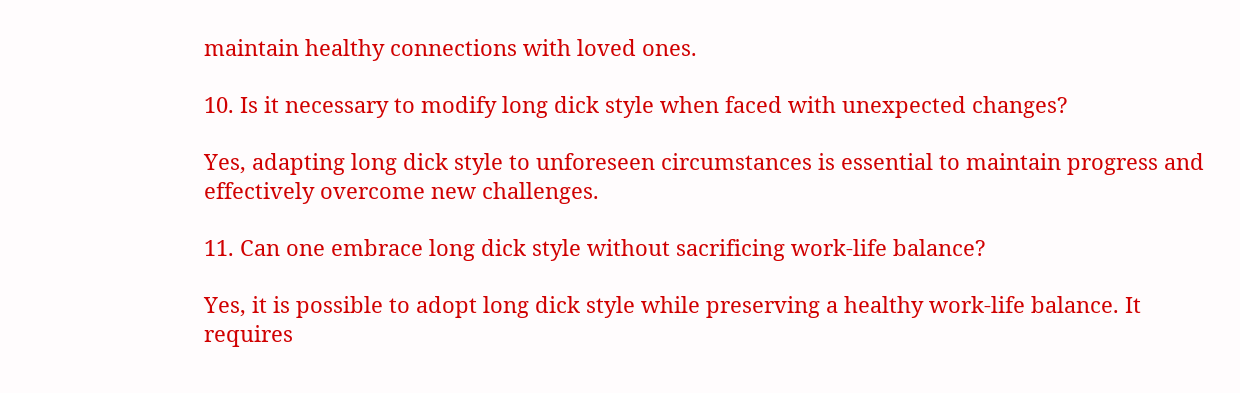maintain healthy connections with loved ones.

10. Is it necessary to modify long dick style when faced with unexpected changes?

Yes, adapting long dick style to unforeseen circumstances is essential to maintain progress and effectively overcome new challenges.

11. Can one embrace long dick style without sacrificing work-life balance?

Yes, it is possible to adopt long dick style while preserving a healthy work-life balance. It requires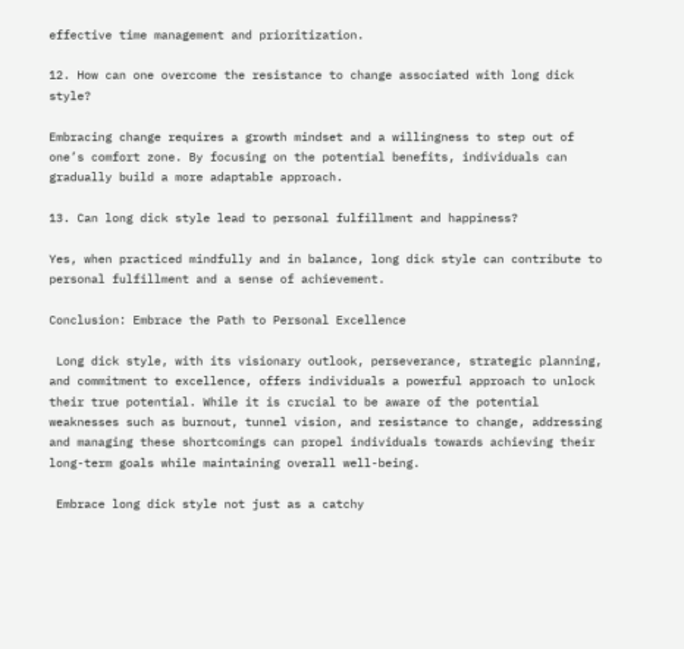effective time management and prioritization.

12. How can one overcome the resistance to change associated with long dick style?

Embracing change requires a growth mindset and a willingness to step out of one’s comfort zone. By focusing on the potential benefits, individuals can gradually build a more adaptable approach.

13. Can long dick style lead to personal fulfillment and happiness?

Yes, when practiced mindfully and in balance, long dick style can contribute to personal fulfillment and a sense of achievement.

Conclusion: Embrace the Path to Personal Excellence

 Long dick style, with its visionary outlook, perseverance, strategic planning, and commitment to excellence, offers individuals a powerful approach to unlock their true potential. While it is crucial to be aware of the potential weaknesses such as burnout, tunnel vision, and resistance to change, addressing and managing these shortcomings can propel individuals towards achieving their long-term goals while maintaining overall well-being.

 Embrace long dick style not just as a catchy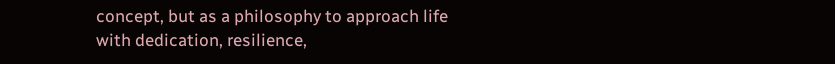concept, but as a philosophy to approach life with dedication, resilience,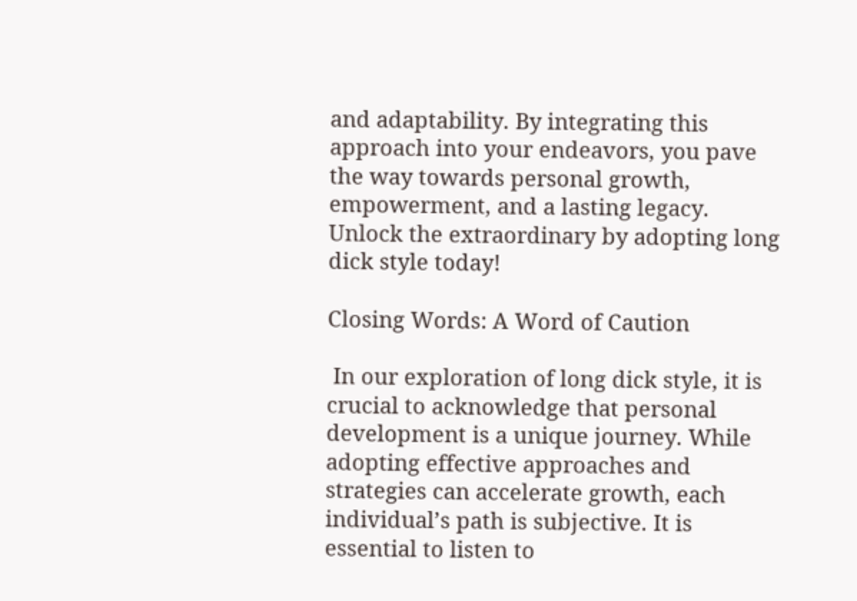and adaptability. By integrating this approach into your endeavors, you pave the way towards personal growth, empowerment, and a lasting legacy. Unlock the extraordinary by adopting long dick style today!

Closing Words: A Word of Caution

 In our exploration of long dick style, it is crucial to acknowledge that personal development is a unique journey. While adopting effective approaches and strategies can accelerate growth, each individual’s path is subjective. It is essential to listen to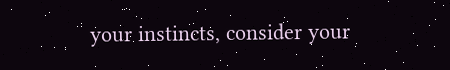your instincts, consider your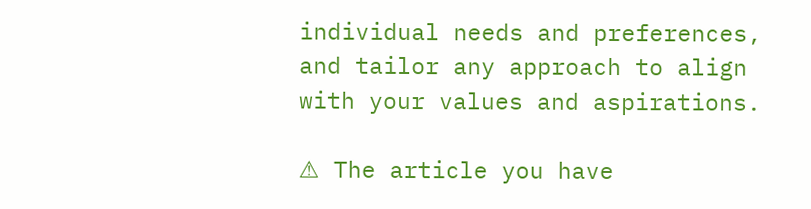individual needs and preferences, and tailor any approach to align with your values and aspirations.

⚠ The article you have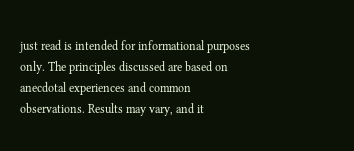just read is intended for informational purposes only. The principles discussed are based on anecdotal experiences and common observations. Results may vary, and it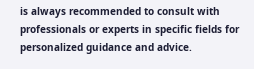is always recommended to consult with professionals or experts in specific fields for personalized guidance and advice.